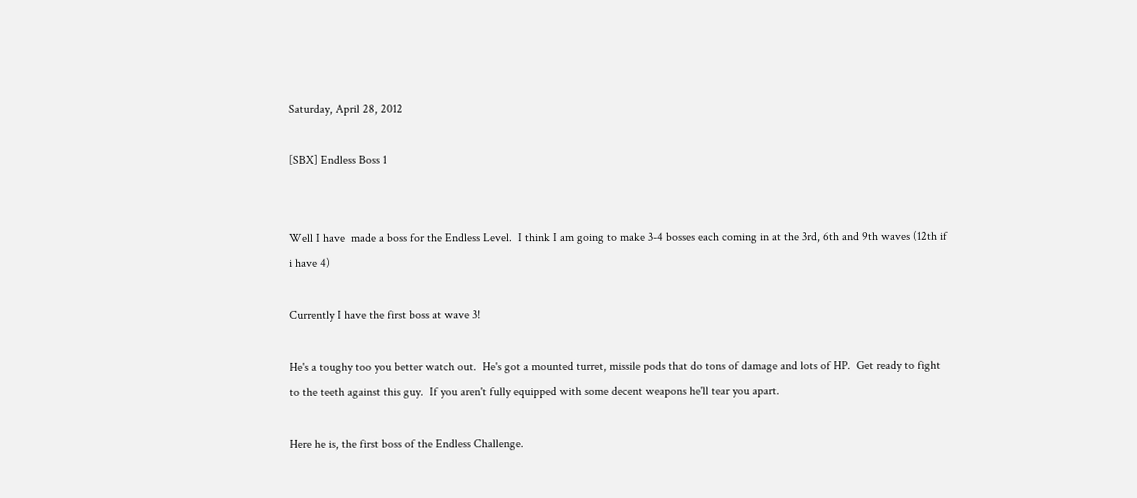Saturday, April 28, 2012

[SBX] Endless Boss 1


Well I have  made a boss for the Endless Level.  I think I am going to make 3-4 bosses each coming in at the 3rd, 6th and 9th waves (12th if i have 4)

Currently I have the first boss at wave 3!

He's a toughy too you better watch out.  He's got a mounted turret, missile pods that do tons of damage and lots of HP.  Get ready to fight to the teeth against this guy.  If you aren't fully equipped with some decent weapons he'll tear you apart.

Here he is, the first boss of the Endless Challenge.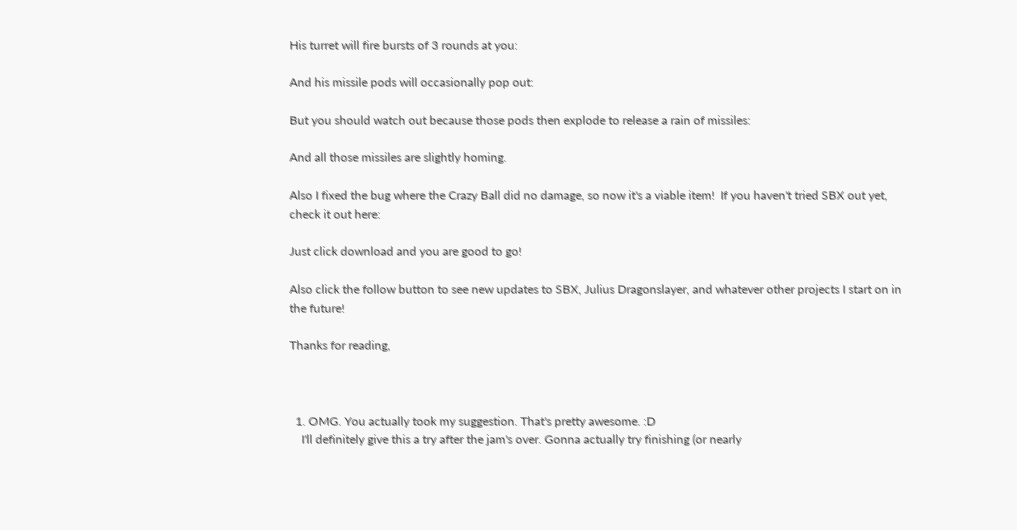His turret will fire bursts of 3 rounds at you:

And his missile pods will occasionally pop out:

But you should watch out because those pods then explode to release a rain of missiles:

And all those missiles are slightly homing.

Also I fixed the bug where the Crazy Ball did no damage, so now it's a viable item!  If you haven't tried SBX out yet, check it out here:

Just click download and you are good to go!

Also click the follow button to see new updates to SBX, Julius Dragonslayer, and whatever other projects I start on in the future!

Thanks for reading,



  1. OMG. You actually took my suggestion. That's pretty awesome. :D
    I'll definitely give this a try after the jam's over. Gonna actually try finishing (or nearly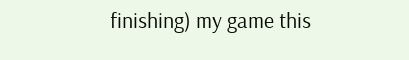finishing) my game this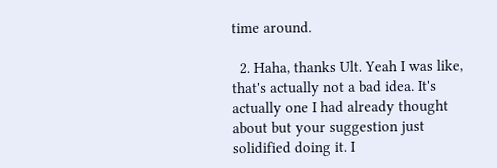time around.

  2. Haha, thanks Ult. Yeah I was like, that's actually not a bad idea. It's actually one I had already thought about but your suggestion just solidified doing it. I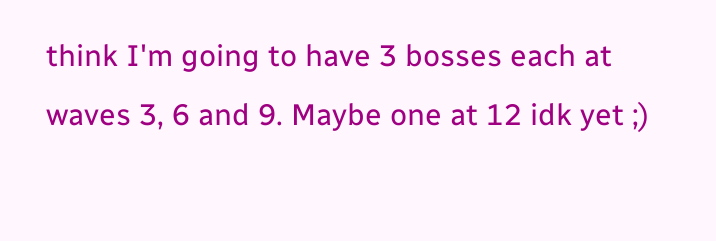think I'm going to have 3 bosses each at waves 3, 6 and 9. Maybe one at 12 idk yet ;)